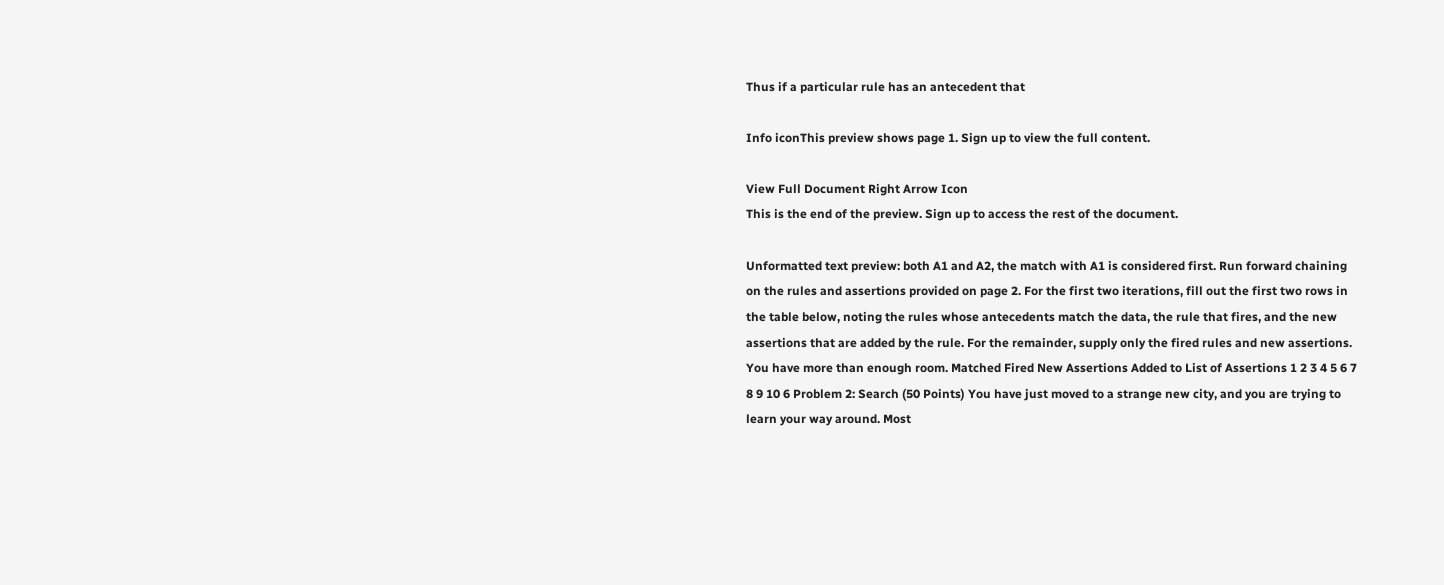Thus if a particular rule has an antecedent that

Info iconThis preview shows page 1. Sign up to view the full content.

View Full Document Right Arrow Icon
This is the end of the preview. Sign up to access the rest of the document.

Unformatted text preview: both A1 and A2, the match with A1 is considered first. Run forward chaining on the rules and assertions provided on page 2. For the first two iterations, fill out the first two rows in the table below, noting the rules whose antecedents match the data, the rule that fires, and the new assertions that are added by the rule. For the remainder, supply only the fired rules and new assertions. You have more than enough room. Matched Fired New Assertions Added to List of Assertions 1 2 3 4 5 6 7 8 9 10 6 Problem 2: Search (50 Points) You have just moved to a strange new city, and you are trying to learn your way around. Most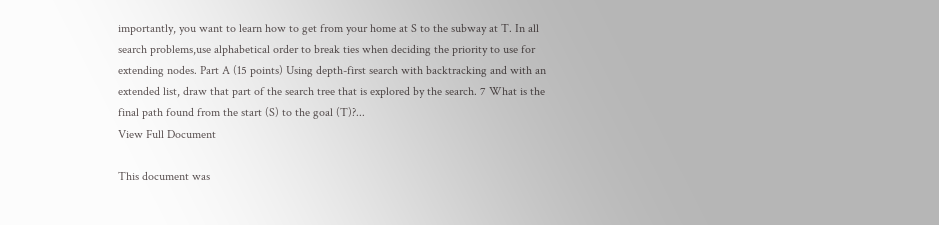importantly, you want to learn how to get from your home at S to the subway at T. In all search problems,use alphabetical order to break ties when deciding the priority to use for extending nodes. Part A (15 points) Using depth-first search with backtracking and with an extended list, draw that part of the search tree that is explored by the search. 7 What is the final path found from the start (S) to the goal (T)?...
View Full Document

This document was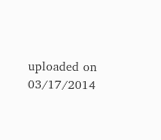uploaded on 03/17/2014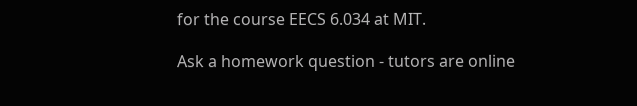for the course EECS 6.034 at MIT.

Ask a homework question - tutors are online